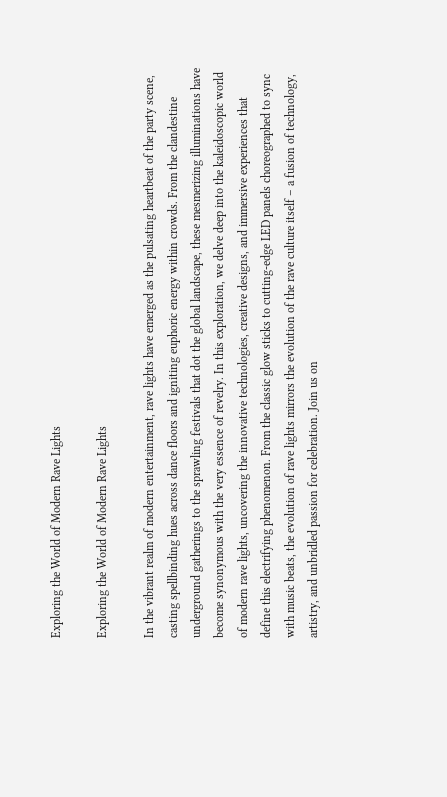Exploring the World of Modern Rave Lights

Exploring the World of Modern Rave Lights

In the vibrant realm of modern entertainment, rave lights have emerged as the pulsating heartbeat of the party scene, casting spellbinding hues across dance floors and igniting euphoric energy within crowds. From the clandestine underground gatherings to the sprawling festivals that dot the global landscape, these mesmerizing illuminations have become synonymous with the very essence of revelry. In this exploration, we delve deep into the kaleidoscopic world of modern rave lights, uncovering the innovative technologies, creative designs, and immersive experiences that define this electrifying phenomenon. From the classic glow sticks to cutting-edge LED panels choreographed to sync with music beats, the evolution of rave lights mirrors the evolution of the rave culture itself – a fusion of technology, artistry, and unbridled passion for celebration. Join us on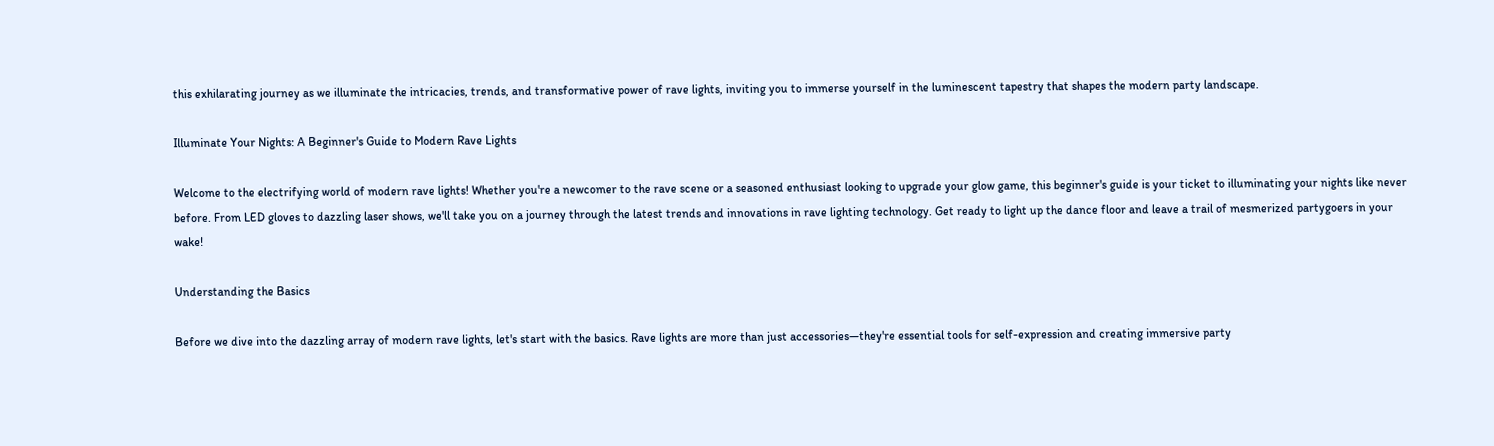this exhilarating journey as we illuminate the intricacies, trends, and transformative power of rave lights, inviting you to immerse yourself in the luminescent tapestry that shapes the modern party landscape.

Illuminate Your Nights: A Beginner's Guide to Modern Rave Lights

Welcome to the electrifying world of modern rave lights! Whether you're a newcomer to the rave scene or a seasoned enthusiast looking to upgrade your glow game, this beginner's guide is your ticket to illuminating your nights like never before. From LED gloves to dazzling laser shows, we'll take you on a journey through the latest trends and innovations in rave lighting technology. Get ready to light up the dance floor and leave a trail of mesmerized partygoers in your wake!

Understanding the Basics

Before we dive into the dazzling array of modern rave lights, let's start with the basics. Rave lights are more than just accessories—they're essential tools for self-expression and creating immersive party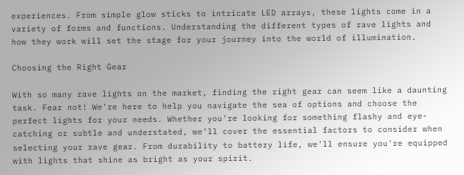experiences. From simple glow sticks to intricate LED arrays, these lights come in a variety of forms and functions. Understanding the different types of rave lights and how they work will set the stage for your journey into the world of illumination.

Choosing the Right Gear

With so many rave lights on the market, finding the right gear can seem like a daunting task. Fear not! We're here to help you navigate the sea of options and choose the perfect lights for your needs. Whether you're looking for something flashy and eye-catching or subtle and understated, we'll cover the essential factors to consider when selecting your rave gear. From durability to battery life, we'll ensure you're equipped with lights that shine as bright as your spirit.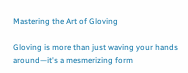Mastering the Art of Gloving

Gloving is more than just waving your hands around—it's a mesmerizing form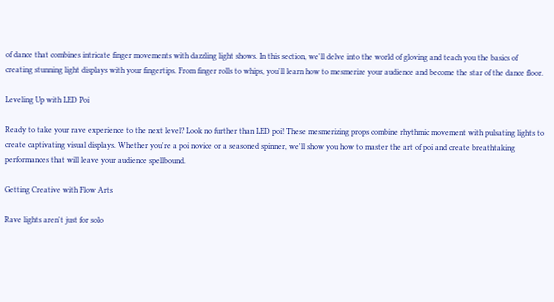of dance that combines intricate finger movements with dazzling light shows. In this section, we'll delve into the world of gloving and teach you the basics of creating stunning light displays with your fingertips. From finger rolls to whips, you'll learn how to mesmerize your audience and become the star of the dance floor.

Leveling Up with LED Poi

Ready to take your rave experience to the next level? Look no further than LED poi! These mesmerizing props combine rhythmic movement with pulsating lights to create captivating visual displays. Whether you're a poi novice or a seasoned spinner, we'll show you how to master the art of poi and create breathtaking performances that will leave your audience spellbound.

Getting Creative with Flow Arts

Rave lights aren't just for solo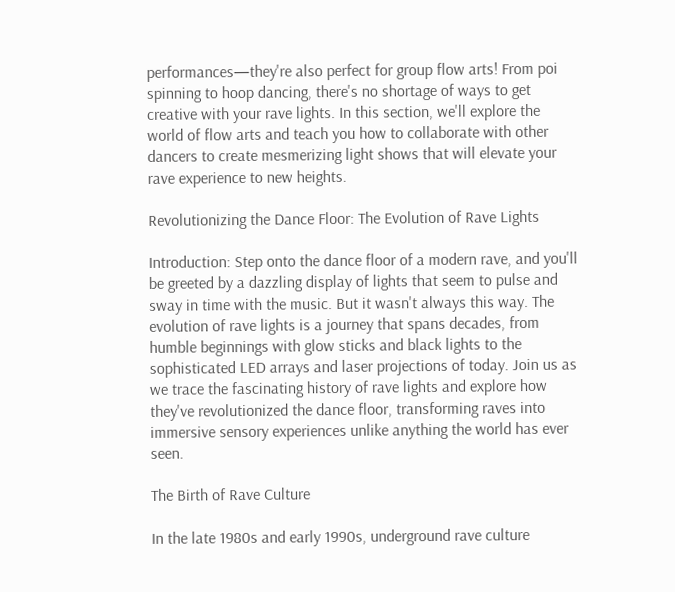performances—they're also perfect for group flow arts! From poi spinning to hoop dancing, there's no shortage of ways to get creative with your rave lights. In this section, we'll explore the world of flow arts and teach you how to collaborate with other dancers to create mesmerizing light shows that will elevate your rave experience to new heights.

Revolutionizing the Dance Floor: The Evolution of Rave Lights

Introduction: Step onto the dance floor of a modern rave, and you'll be greeted by a dazzling display of lights that seem to pulse and sway in time with the music. But it wasn't always this way. The evolution of rave lights is a journey that spans decades, from humble beginnings with glow sticks and black lights to the sophisticated LED arrays and laser projections of today. Join us as we trace the fascinating history of rave lights and explore how they've revolutionized the dance floor, transforming raves into immersive sensory experiences unlike anything the world has ever seen.

The Birth of Rave Culture

In the late 1980s and early 1990s, underground rave culture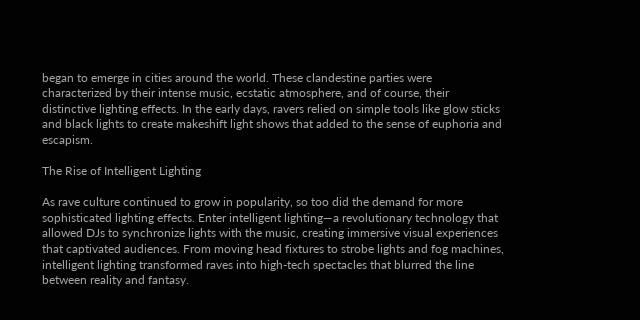began to emerge in cities around the world. These clandestine parties were characterized by their intense music, ecstatic atmosphere, and of course, their distinctive lighting effects. In the early days, ravers relied on simple tools like glow sticks and black lights to create makeshift light shows that added to the sense of euphoria and escapism.

The Rise of Intelligent Lighting

As rave culture continued to grow in popularity, so too did the demand for more sophisticated lighting effects. Enter intelligent lighting—a revolutionary technology that allowed DJs to synchronize lights with the music, creating immersive visual experiences that captivated audiences. From moving head fixtures to strobe lights and fog machines, intelligent lighting transformed raves into high-tech spectacles that blurred the line between reality and fantasy.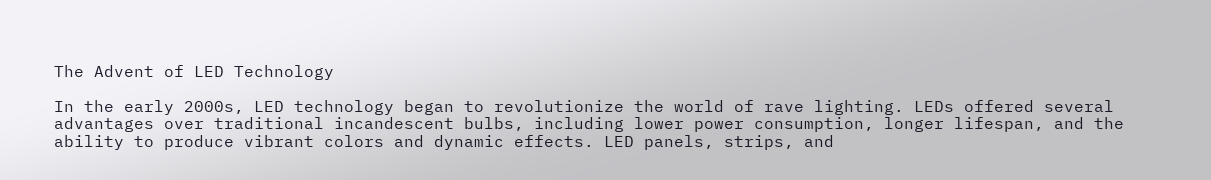The Advent of LED Technology

In the early 2000s, LED technology began to revolutionize the world of rave lighting. LEDs offered several advantages over traditional incandescent bulbs, including lower power consumption, longer lifespan, and the ability to produce vibrant colors and dynamic effects. LED panels, strips, and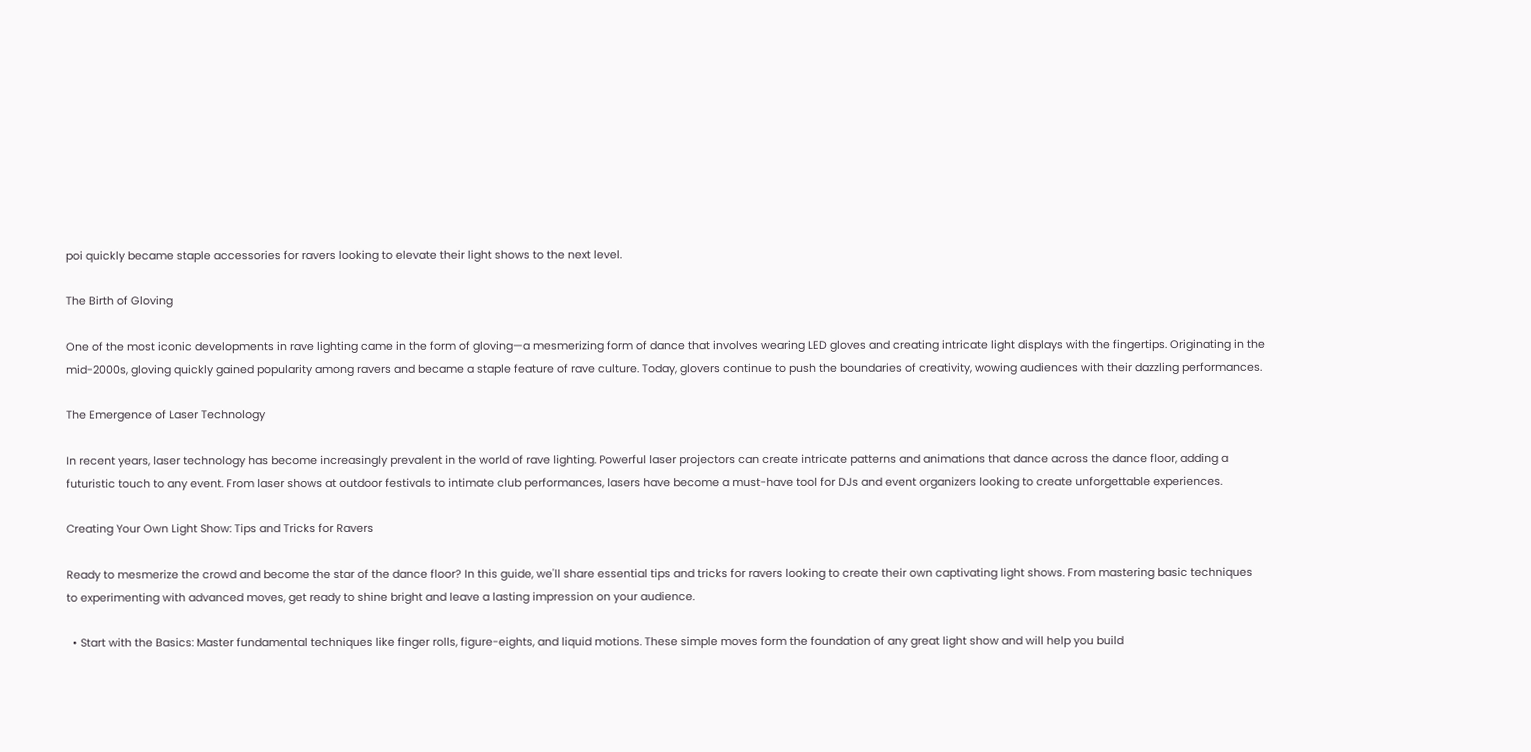poi quickly became staple accessories for ravers looking to elevate their light shows to the next level.

The Birth of Gloving

One of the most iconic developments in rave lighting came in the form of gloving—a mesmerizing form of dance that involves wearing LED gloves and creating intricate light displays with the fingertips. Originating in the mid-2000s, gloving quickly gained popularity among ravers and became a staple feature of rave culture. Today, glovers continue to push the boundaries of creativity, wowing audiences with their dazzling performances.

The Emergence of Laser Technology

In recent years, laser technology has become increasingly prevalent in the world of rave lighting. Powerful laser projectors can create intricate patterns and animations that dance across the dance floor, adding a futuristic touch to any event. From laser shows at outdoor festivals to intimate club performances, lasers have become a must-have tool for DJs and event organizers looking to create unforgettable experiences.

Creating Your Own Light Show: Tips and Tricks for Ravers

Ready to mesmerize the crowd and become the star of the dance floor? In this guide, we'll share essential tips and tricks for ravers looking to create their own captivating light shows. From mastering basic techniques to experimenting with advanced moves, get ready to shine bright and leave a lasting impression on your audience.

  • Start with the Basics: Master fundamental techniques like finger rolls, figure-eights, and liquid motions. These simple moves form the foundation of any great light show and will help you build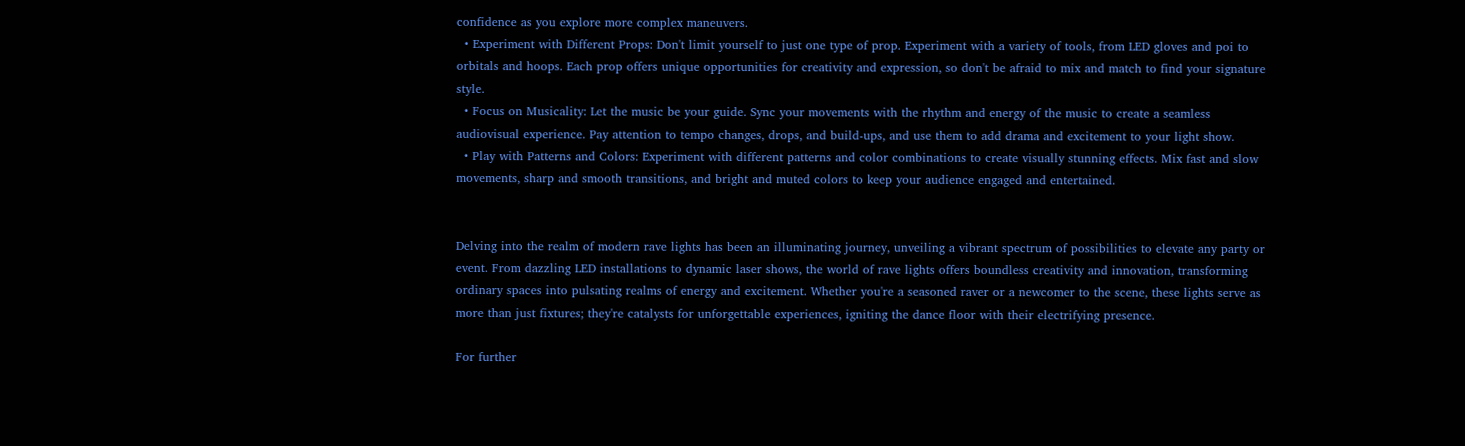confidence as you explore more complex maneuvers.
  • Experiment with Different Props: Don't limit yourself to just one type of prop. Experiment with a variety of tools, from LED gloves and poi to orbitals and hoops. Each prop offers unique opportunities for creativity and expression, so don't be afraid to mix and match to find your signature style.
  • Focus on Musicality: Let the music be your guide. Sync your movements with the rhythm and energy of the music to create a seamless audiovisual experience. Pay attention to tempo changes, drops, and build-ups, and use them to add drama and excitement to your light show.
  • Play with Patterns and Colors: Experiment with different patterns and color combinations to create visually stunning effects. Mix fast and slow movements, sharp and smooth transitions, and bright and muted colors to keep your audience engaged and entertained.


Delving into the realm of modern rave lights has been an illuminating journey, unveiling a vibrant spectrum of possibilities to elevate any party or event. From dazzling LED installations to dynamic laser shows, the world of rave lights offers boundless creativity and innovation, transforming ordinary spaces into pulsating realms of energy and excitement. Whether you're a seasoned raver or a newcomer to the scene, these lights serve as more than just fixtures; they're catalysts for unforgettable experiences, igniting the dance floor with their electrifying presence.

For further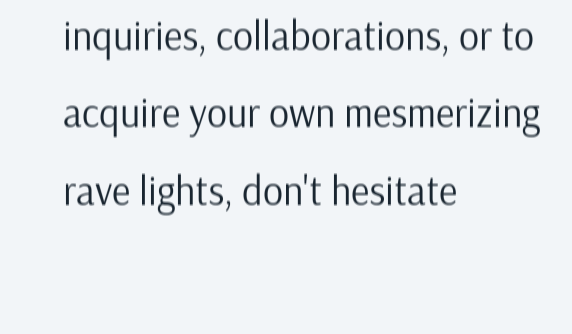inquiries, collaborations, or to acquire your own mesmerizing rave lights, don't hesitate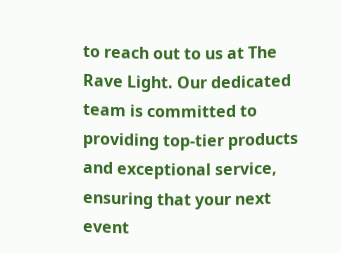to reach out to us at The Rave Light. Our dedicated team is committed to providing top-tier products and exceptional service, ensuring that your next event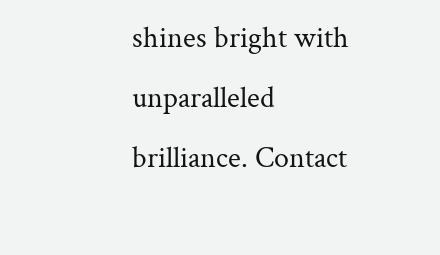shines bright with unparalleled brilliance. Contact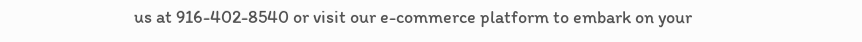us at 916-402-8540 or visit our e-commerce platform to embark on your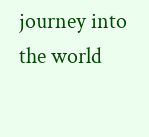journey into the world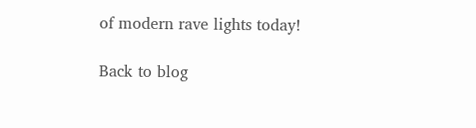of modern rave lights today!

Back to blog